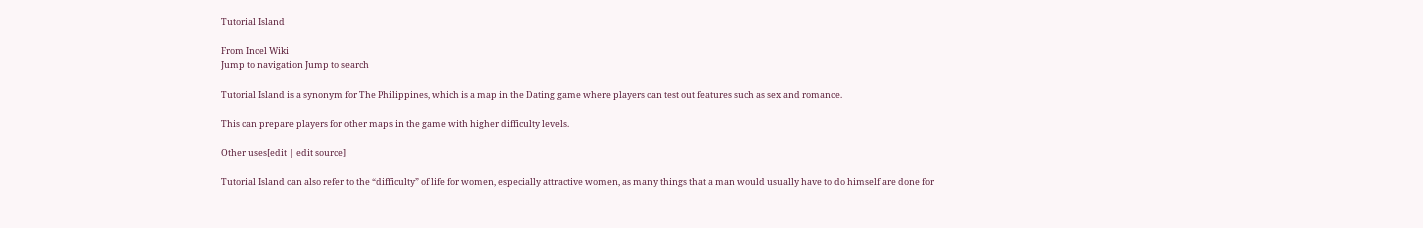Tutorial Island

From Incel Wiki
Jump to navigation Jump to search

Tutorial Island is a synonym for The Philippines, which is a map in the Dating game where players can test out features such as sex and romance.

This can prepare players for other maps in the game with higher difficulty levels.

Other uses[edit | edit source]

Tutorial Island can also refer to the “difficulty” of life for women, especially attractive women, as many things that a man would usually have to do himself are done for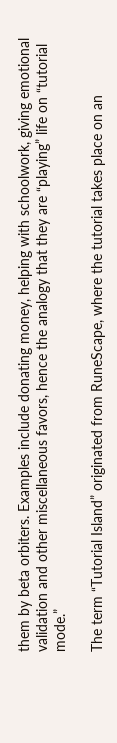them by beta orbiters. Examples include donating money, helping with schoolwork, giving emotional validation and other miscellaneous favors, hence the analogy that they are “playing” life on “tutorial mode.”

The term “Tutorial Island” originated from RuneScape, where the tutorial takes place on an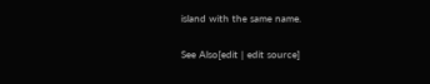island with the same name.

See Also[edit | edit source]